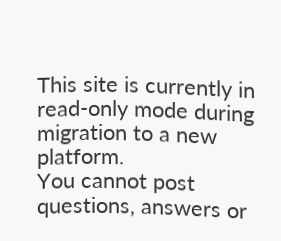This site is currently in read-only mode during migration to a new platform.
You cannot post questions, answers or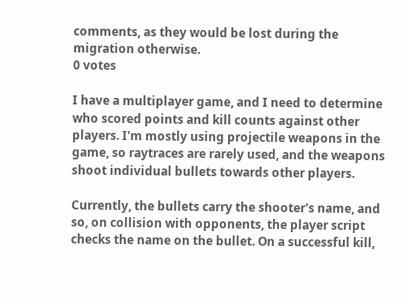comments, as they would be lost during the migration otherwise.
0 votes

I have a multiplayer game, and I need to determine who scored points and kill counts against other players. I'm mostly using projectile weapons in the game, so raytraces are rarely used, and the weapons shoot individual bullets towards other players.

Currently, the bullets carry the shooter's name, and so, on collision with opponents, the player script checks the name on the bullet. On a successful kill,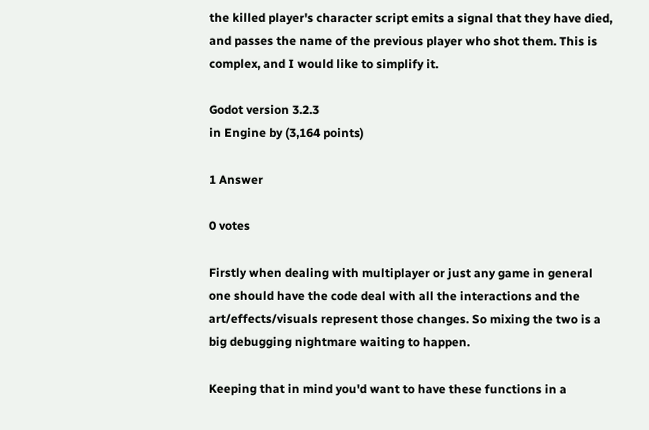the killed player's character script emits a signal that they have died, and passes the name of the previous player who shot them. This is complex, and I would like to simplify it.

Godot version 3.2.3
in Engine by (3,164 points)

1 Answer

0 votes

Firstly when dealing with multiplayer or just any game in general one should have the code deal with all the interactions and the art/effects/visuals represent those changes. So mixing the two is a big debugging nightmare waiting to happen.

Keeping that in mind you'd want to have these functions in a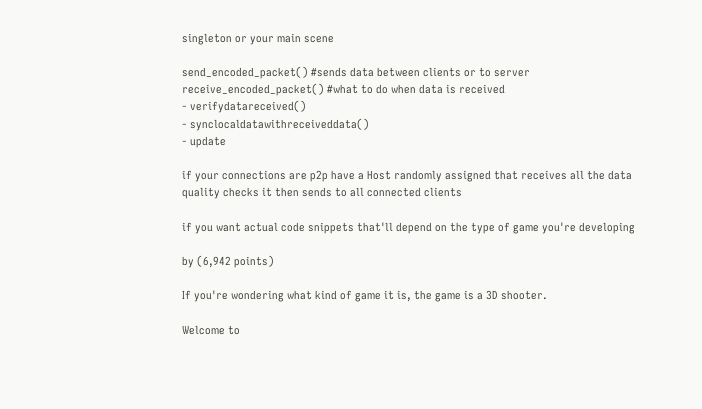singleton or your main scene

send_encoded_packet() #sends data between clients or to server
receive_encoded_packet() #what to do when data is received
- verifydatareceived()
- synclocaldatawithreceiveddata()
- update

if your connections are p2p have a Host randomly assigned that receives all the data
quality checks it then sends to all connected clients

if you want actual code snippets that'll depend on the type of game you're developing

by (6,942 points)

If you're wondering what kind of game it is, the game is a 3D shooter.

Welcome to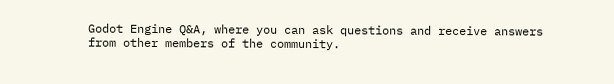Godot Engine Q&A, where you can ask questions and receive answers from other members of the community.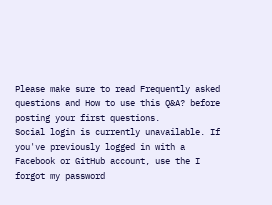Please make sure to read Frequently asked questions and How to use this Q&A? before posting your first questions.
Social login is currently unavailable. If you've previously logged in with a Facebook or GitHub account, use the I forgot my password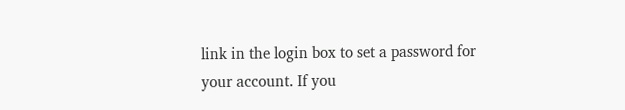link in the login box to set a password for your account. If you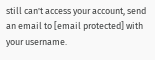still can't access your account, send an email to [email protected] with your username.